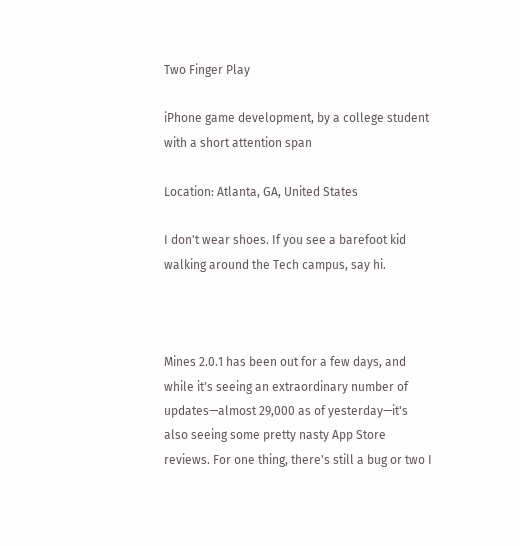Two Finger Play

iPhone game development, by a college student with a short attention span

Location: Atlanta, GA, United States

I don't wear shoes. If you see a barefoot kid walking around the Tech campus, say hi.



Mines 2.0.1 has been out for a few days, and while it's seeing an extraordinary number of updates—almost 29,000 as of yesterday—it's also seeing some pretty nasty App Store reviews. For one thing, there's still a bug or two I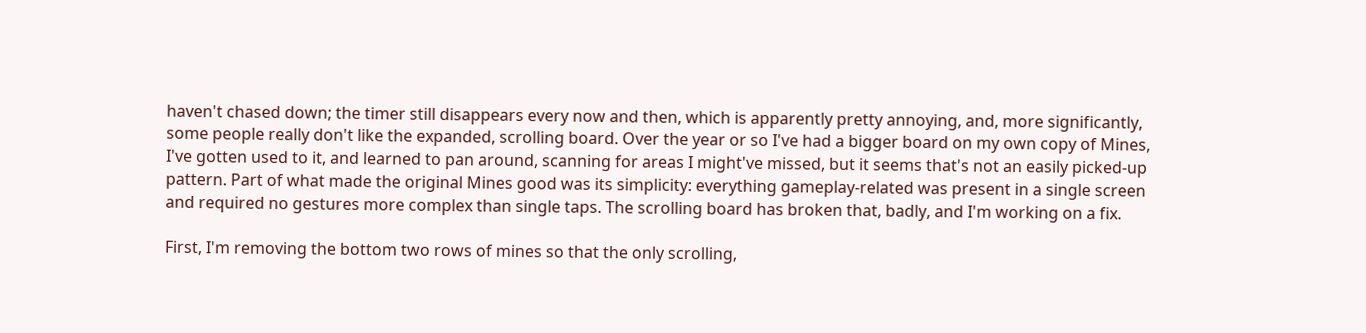haven't chased down; the timer still disappears every now and then, which is apparently pretty annoying, and, more significantly, some people really don't like the expanded, scrolling board. Over the year or so I've had a bigger board on my own copy of Mines, I've gotten used to it, and learned to pan around, scanning for areas I might've missed, but it seems that's not an easily picked-up pattern. Part of what made the original Mines good was its simplicity: everything gameplay-related was present in a single screen and required no gestures more complex than single taps. The scrolling board has broken that, badly, and I'm working on a fix.

First, I'm removing the bottom two rows of mines so that the only scrolling,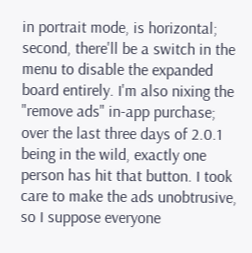in portrait mode, is horizontal; second, there'll be a switch in the menu to disable the expanded board entirely. I'm also nixing the "remove ads" in-app purchase; over the last three days of 2.0.1 being in the wild, exactly one person has hit that button. I took care to make the ads unobtrusive, so I suppose everyone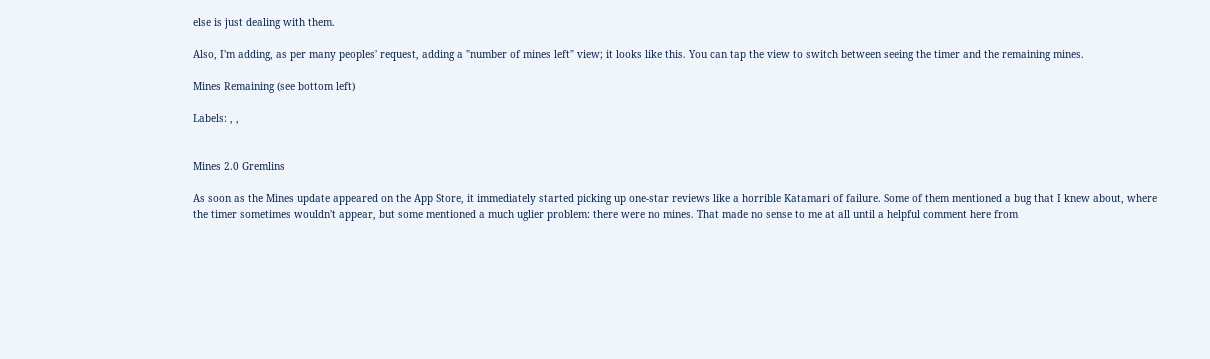else is just dealing with them.

Also, I'm adding, as per many peoples' request, adding a "number of mines left" view; it looks like this. You can tap the view to switch between seeing the timer and the remaining mines.

Mines Remaining (see bottom left)

Labels: , ,


Mines 2.0 Gremlins

As soon as the Mines update appeared on the App Store, it immediately started picking up one-star reviews like a horrible Katamari of failure. Some of them mentioned a bug that I knew about, where the timer sometimes wouldn't appear, but some mentioned a much uglier problem: there were no mines. That made no sense to me at all until a helpful comment here from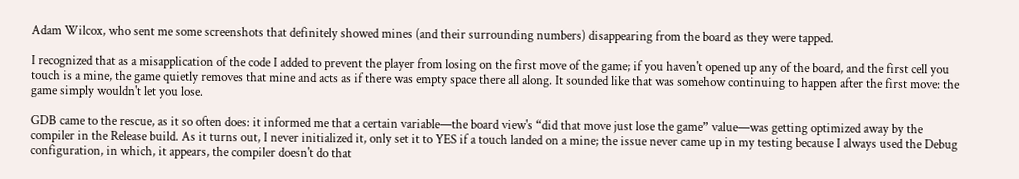Adam Wilcox, who sent me some screenshots that definitely showed mines (and their surrounding numbers) disappearing from the board as they were tapped.

I recognized that as a misapplication of the code I added to prevent the player from losing on the first move of the game; if you haven't opened up any of the board, and the first cell you touch is a mine, the game quietly removes that mine and acts as if there was empty space there all along. It sounded like that was somehow continuing to happen after the first move: the game simply wouldn't let you lose.

GDB came to the rescue, as it so often does: it informed me that a certain variable—the board view's “did that move just lose the game” value—was getting optimized away by the compiler in the Release build. As it turns out, I never initialized it, only set it to YES if a touch landed on a mine; the issue never came up in my testing because I always used the Debug configuration, in which, it appears, the compiler doesn't do that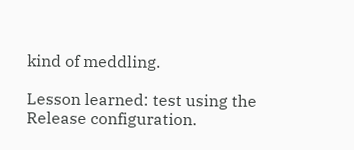kind of meddling.

Lesson learned: test using the Release configuration.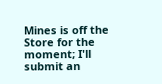Mines is off the Store for the moment; I'll submit an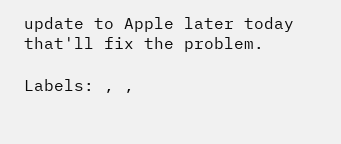update to Apple later today that'll fix the problem.

Labels: , ,